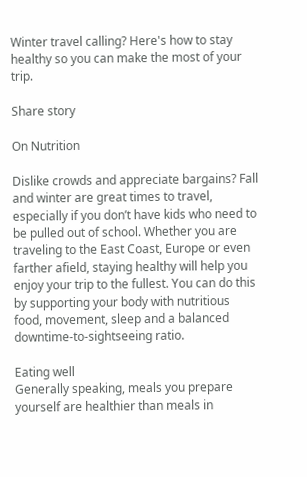Winter travel calling? Here's how to stay healthy so you can make the most of your trip.

Share story

On Nutrition

Dislike crowds and appreciate bargains? Fall and winter are great times to travel, especially if you don’t have kids who need to be pulled out of school. Whether you are traveling to the East Coast, Europe or even farther afield, staying healthy will help you enjoy your trip to the fullest. You can do this by supporting your body with nutritious food, movement, sleep and a balanced downtime-to-sightseeing ratio.

Eating well
Generally speaking, meals you prepare yourself are healthier than meals in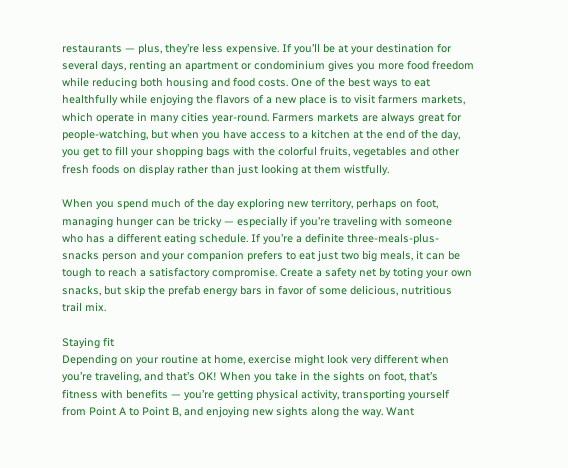restaurants — plus, they’re less expensive. If you’ll be at your destination for several days, renting an apartment or condominium gives you more food freedom while reducing both housing and food costs. One of the best ways to eat healthfully while enjoying the flavors of a new place is to visit farmers markets, which operate in many cities year-round. Farmers markets are always great for people-watching, but when you have access to a kitchen at the end of the day, you get to fill your shopping bags with the colorful fruits, vegetables and other fresh foods on display rather than just looking at them wistfully.

When you spend much of the day exploring new territory, perhaps on foot, managing hunger can be tricky — especially if you’re traveling with someone who has a different eating schedule. If you’re a definite three-meals-plus-snacks person and your companion prefers to eat just two big meals, it can be tough to reach a satisfactory compromise. Create a safety net by toting your own snacks, but skip the prefab energy bars in favor of some delicious, nutritious trail mix.

Staying fit
Depending on your routine at home, exercise might look very different when you’re traveling, and that’s OK! When you take in the sights on foot, that’s fitness with benefits — you’re getting physical activity, transporting yourself from Point A to Point B, and enjoying new sights along the way. Want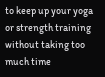to keep up your yoga or strength training without taking too much time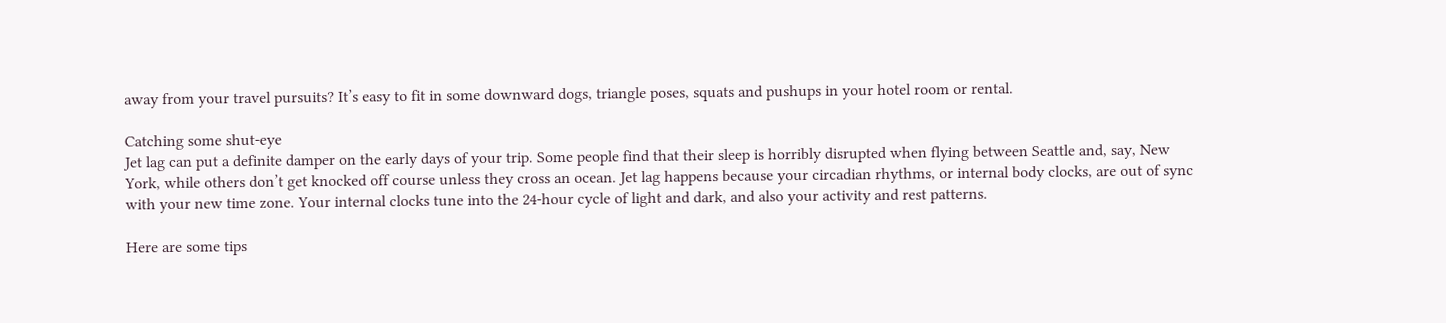away from your travel pursuits? It’s easy to fit in some downward dogs, triangle poses, squats and pushups in your hotel room or rental.

Catching some shut-eye
Jet lag can put a definite damper on the early days of your trip. Some people find that their sleep is horribly disrupted when flying between Seattle and, say, New York, while others don’t get knocked off course unless they cross an ocean. Jet lag happens because your circadian rhythms, or internal body clocks, are out of sync with your new time zone. Your internal clocks tune into the 24-hour cycle of light and dark, and also your activity and rest patterns.

Here are some tips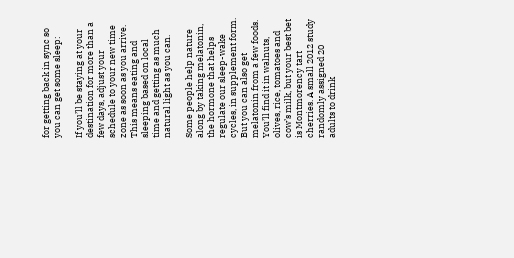for getting back in sync so you can get some sleep:

If you’ll be staying at your destination for more than a few days, adjust your schedule to your new time zone as soon as you arrive. This means eating and sleeping based on local time and getting as much natural light as you can.

Some people help nature along by taking melatonin, the hormone that helps regulate our sleep-wake cycles, in supplement form. But you can also get melatonin from a few foods. You’ll find it in walnuts, olives, rice, tomatoes and cow’s milk, but your best bet is Montmorency tart cherries. A small 2012 study randomly assigned 20 adults to drink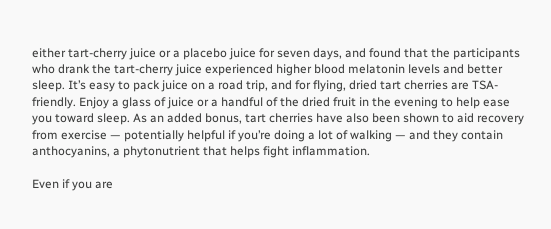either tart-cherry juice or a placebo juice for seven days, and found that the participants who drank the tart-cherry juice experienced higher blood melatonin levels and better sleep. It’s easy to pack juice on a road trip, and for flying, dried tart cherries are TSA-friendly. Enjoy a glass of juice or a handful of the dried fruit in the evening to help ease you toward sleep. As an added bonus, tart cherries have also been shown to aid recovery from exercise — potentially helpful if you’re doing a lot of walking — and they contain anthocyanins, a phytonutrient that helps fight inflammation.

Even if you are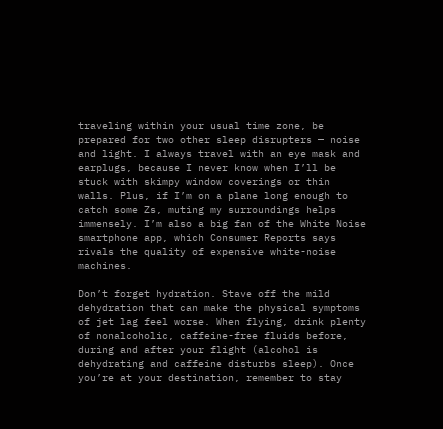traveling within your usual time zone, be prepared for two other sleep disrupters — noise and light. I always travel with an eye mask and earplugs, because I never know when I’ll be stuck with skimpy window coverings or thin walls. Plus, if I’m on a plane long enough to catch some Zs, muting my surroundings helps immensely. I’m also a big fan of the White Noise smartphone app, which Consumer Reports says rivals the quality of expensive white-noise machines.

Don’t forget hydration. Stave off the mild dehydration that can make the physical symptoms of jet lag feel worse. When flying, drink plenty of nonalcoholic, caffeine-free fluids before, during and after your flight (alcohol is dehydrating and caffeine disturbs sleep). Once you’re at your destination, remember to stay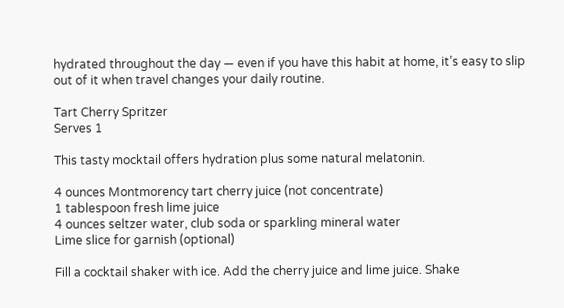hydrated throughout the day — even if you have this habit at home, it’s easy to slip out of it when travel changes your daily routine.

Tart Cherry Spritzer
Serves 1

This tasty mocktail offers hydration plus some natural melatonin.

4 ounces Montmorency tart cherry juice (not concentrate)
1 tablespoon fresh lime juice
4 ounces seltzer water, club soda or sparkling mineral water
Lime slice for garnish (optional)

Fill a cocktail shaker with ice. Add the cherry juice and lime juice. Shake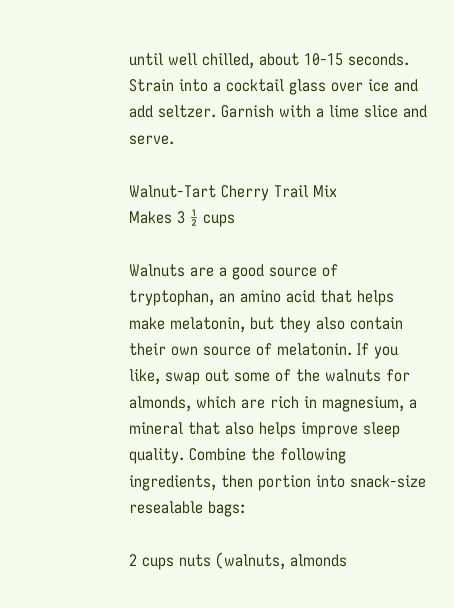until well chilled, about 10-15 seconds. Strain into a cocktail glass over ice and add seltzer. Garnish with a lime slice and serve.

Walnut-Tart Cherry Trail Mix
Makes 3 ½ cups

Walnuts are a good source of tryptophan, an amino acid that helps make melatonin, but they also contain their own source of melatonin. If you like, swap out some of the walnuts for almonds, which are rich in magnesium, a mineral that also helps improve sleep quality. Combine the following ingredients, then portion into snack-size resealable bags:

2 cups nuts (walnuts, almonds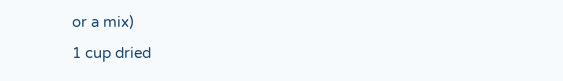or a mix)
1 cup dried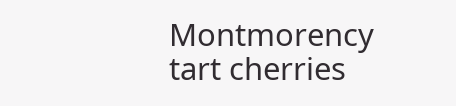Montmorency tart cherries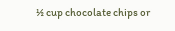½ cup chocolate chips or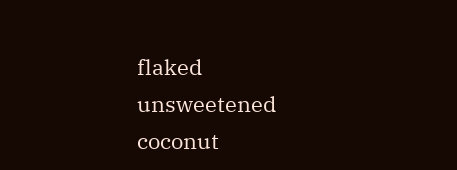flaked unsweetened coconut